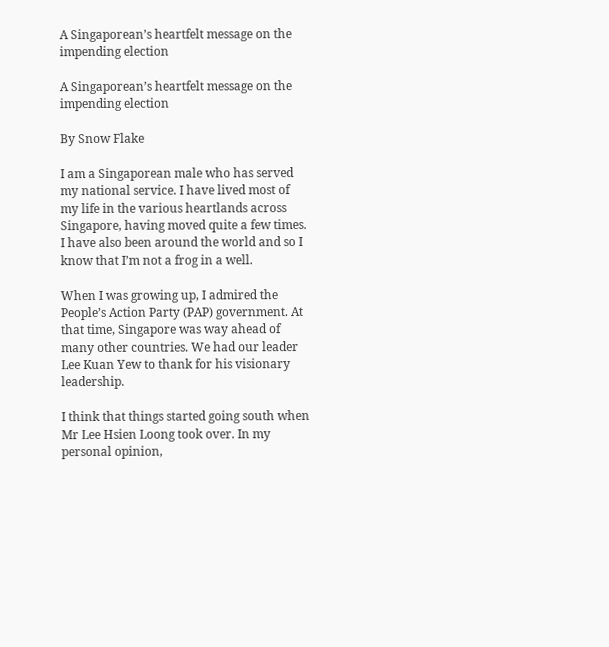A Singaporean’s heartfelt message on the impending election

A Singaporean’s heartfelt message on the impending election

By Snow Flake

I am a Singaporean male who has served my national service. I have lived most of my life in the various heartlands across Singapore, having moved quite a few times. I have also been around the world and so I know that I’m not a frog in a well.

When I was growing up, I admired the People’s Action Party (PAP) government. At that time, Singapore was way ahead of many other countries. We had our leader Lee Kuan Yew to thank for his visionary leadership.

I think that things started going south when Mr Lee Hsien Loong took over. In my personal opinion,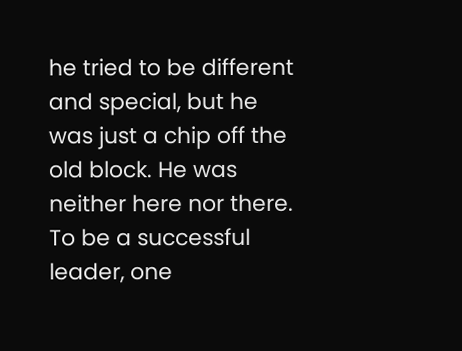he tried to be different and special, but he was just a chip off the old block. He was neither here nor there. To be a successful leader, one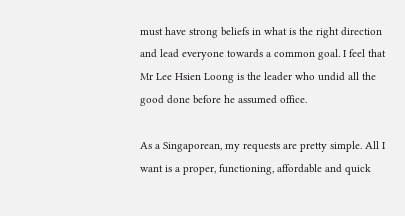must have strong beliefs in what is the right direction and lead everyone towards a common goal. I feel that Mr Lee Hsien Loong is the leader who undid all the good done before he assumed office.

As a Singaporean, my requests are pretty simple. All I want is a proper, functioning, affordable and quick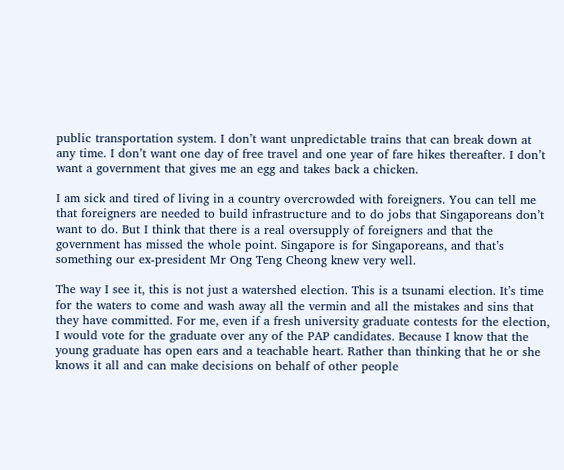public transportation system. I don’t want unpredictable trains that can break down at any time. I don’t want one day of free travel and one year of fare hikes thereafter. I don’t want a government that gives me an egg and takes back a chicken.

I am sick and tired of living in a country overcrowded with foreigners. You can tell me that foreigners are needed to build infrastructure and to do jobs that Singaporeans don’t want to do. But I think that there is a real oversupply of foreigners and that the government has missed the whole point. Singapore is for Singaporeans, and that’s something our ex-president Mr Ong Teng Cheong knew very well.

The way I see it, this is not just a watershed election. This is a tsunami election. It’s time for the waters to come and wash away all the vermin and all the mistakes and sins that they have committed. For me, even if a fresh university graduate contests for the election, I would vote for the graduate over any of the PAP candidates. Because I know that the young graduate has open ears and a teachable heart. Rather than thinking that he or she knows it all and can make decisions on behalf of other people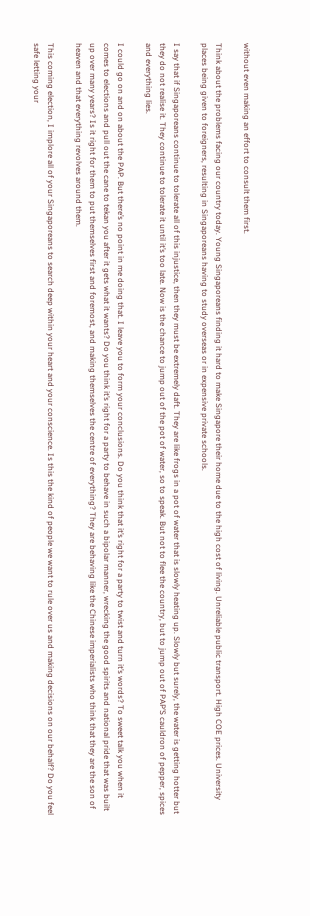without even making an effort to consult them first.

Think about the problems facing our country today. Young Singaporeans finding it hard to make Singapore their home due to the high cost of living. Unreliable public transport. High COE prices. University places being given to foreigners, resulting in Singaporeans having to study overseas or in expensive private schools.

I say that if Singaporeans continue to tolerate all of this injustice, then they must be extremely daft. They are like frogs in a pot of water that is slowly heating up. Slowly but surely, the water is getting hotter but they do not realise it. They continue to tolerate it until it’s too late. Now is the chance to jump out of the pot of water, so to speak. But not to flee the country, but to jump out of PAP’S cauldron of pepper, spices and everything lies.

I could go on and on about the PAP. But there’s no point in me doing that. I leave you to form your conclusions. Do you think that it’s right for a party to twist and turn it’s words? To sweet talk you when it comes to elections and pull out the cane to tekan you after it gets what it wants? Do you think it’s right for a party to behave in such a bipolar manner, wrecking the good spirits and national pride that was built up over many years? Is it right for them to put themselves first and foremost, and making themselves the centre of everything? They are behaving like the Chinese imperialists who think that they are the son of heaven and that everything revolves around them.

This coming election, I implore all of your Singaporeans to search deep within your heart and your conscience. Is this the kind of people we want to rule over us and making decisions on our behalf? Do you feel safe letting your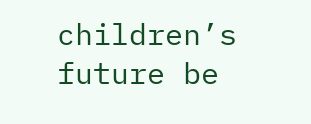children’s future be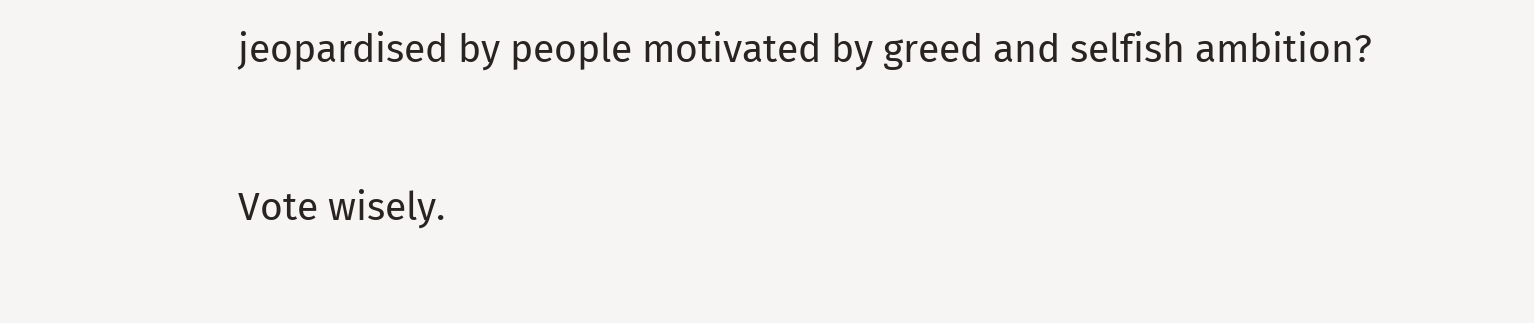jeopardised by people motivated by greed and selfish ambition?

Vote wisely.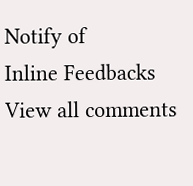Notify of
Inline Feedbacks
View all comments